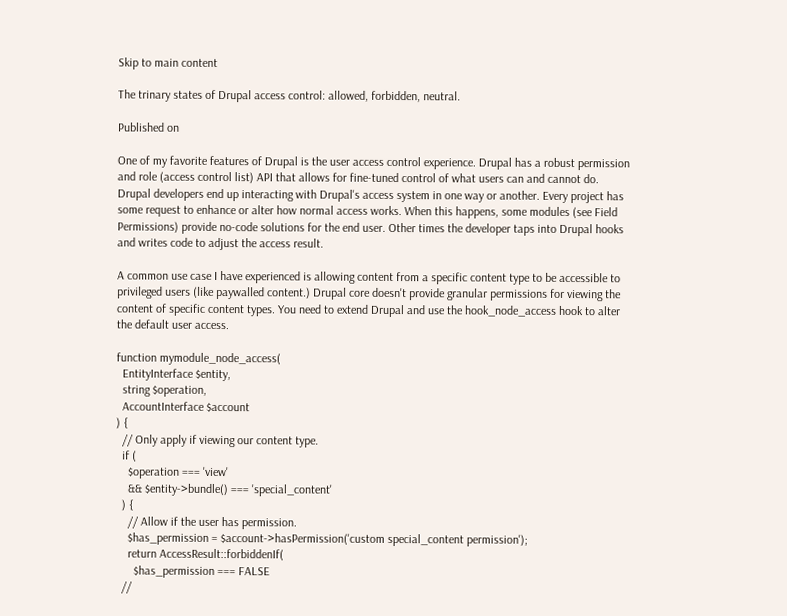Skip to main content

The trinary states of Drupal access control: allowed, forbidden, neutral.

Published on

One of my favorite features of Drupal is the user access control experience. Drupal has a robust permission and role (access control list) API that allows for fine-tuned control of what users can and cannot do. Drupal developers end up interacting with Drupal's access system in one way or another. Every project has some request to enhance or alter how normal access works. When this happens, some modules (see Field Permissions) provide no-code solutions for the end user. Other times the developer taps into Drupal hooks and writes code to adjust the access result.

A common use case I have experienced is allowing content from a specific content type to be accessible to privileged users (like paywalled content.) Drupal core doesn't provide granular permissions for viewing the content of specific content types. You need to extend Drupal and use the hook_node_access hook to alter the default user access.

function mymodule_node_access(
  EntityInterface $entity,
  string $operation,
  AccountInterface $account
) {
  // Only apply if viewing our content type.
  if (
    $operation === 'view'
    && $entity->bundle() === 'special_content'
  ) {
    // Allow if the user has permission.
    $has_permission = $account->hasPermission('custom special_content permission');
    return AccessResult::forbiddenIf(
      $has_permission === FALSE
  //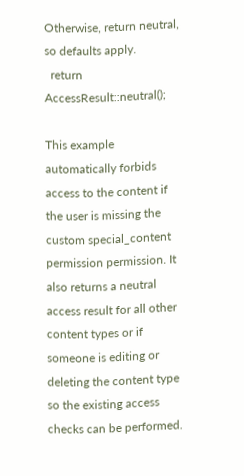Otherwise, return neutral, so defaults apply.
  return AccessResult::neutral();

This example automatically forbids access to the content if the user is missing the custom special_content permission permission. It also returns a neutral access result for all other content types or if someone is editing or deleting the content type so the existing access checks can be performed.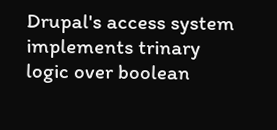Drupal's access system implements trinary logic over boolean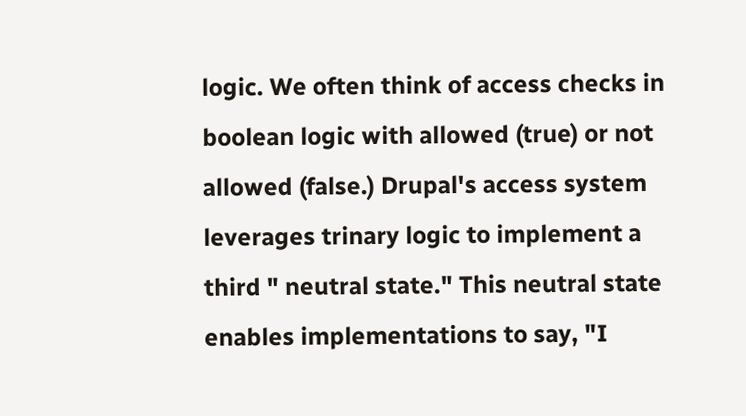logic. We often think of access checks in boolean logic with allowed (true) or not allowed (false.) Drupal's access system leverages trinary logic to implement a third " neutral state." This neutral state enables implementations to say, "I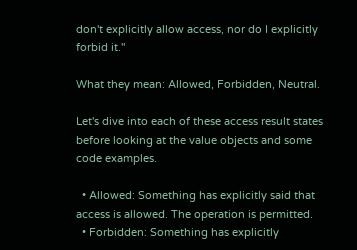don't explicitly allow access, nor do I explicitly forbid it."

What they mean: Allowed, Forbidden, Neutral.

Let's dive into each of these access result states before looking at the value objects and some code examples.

  • Allowed: Something has explicitly said that access is allowed. The operation is permitted.
  • Forbidden: Something has explicitly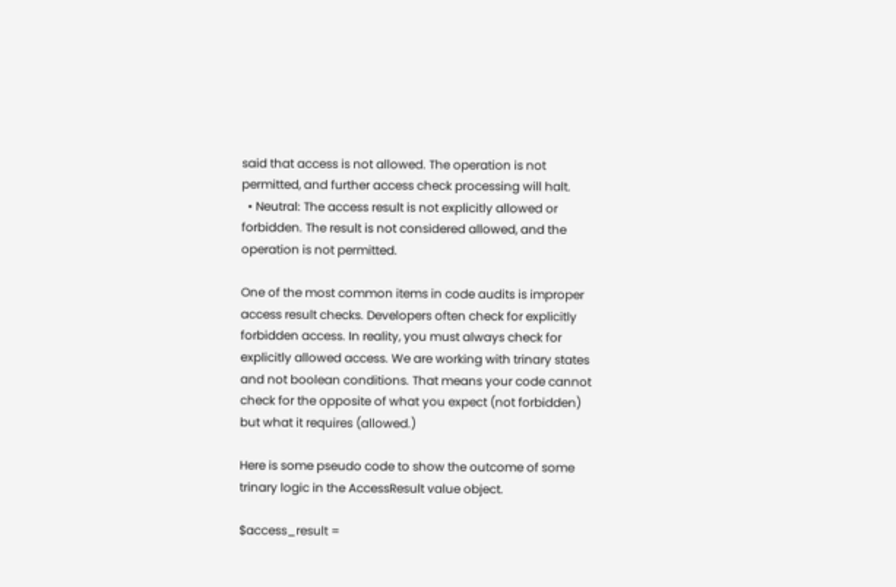said that access is not allowed. The operation is not permitted, and further access check processing will halt.
  • Neutral: The access result is not explicitly allowed or forbidden. The result is not considered allowed, and the operation is not permitted.

One of the most common items in code audits is improper access result checks. Developers often check for explicitly forbidden access. In reality, you must always check for explicitly allowed access. We are working with trinary states and not boolean conditions. That means your code cannot check for the opposite of what you expect (not forbidden) but what it requires (allowed.)

Here is some pseudo code to show the outcome of some trinary logic in the AccessResult value object.

$access_result =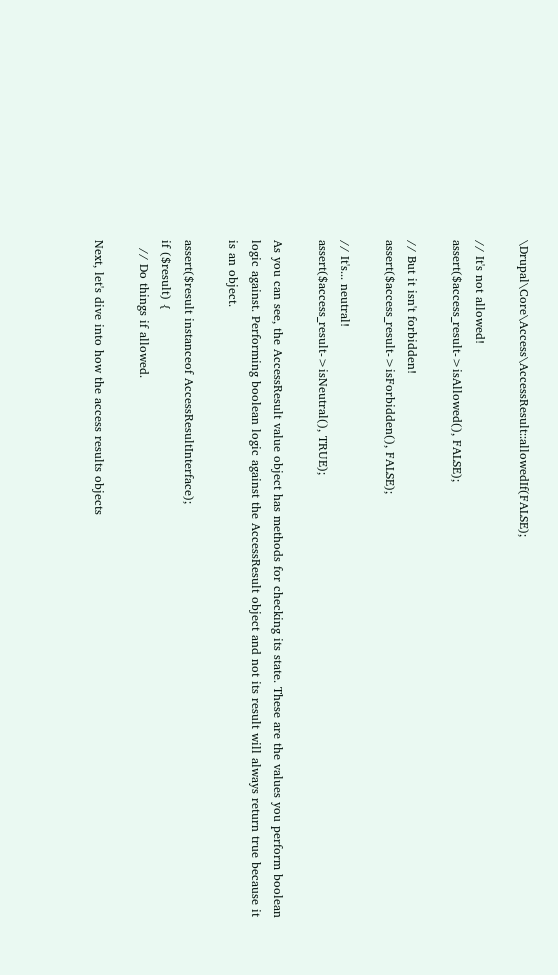\Drupal\Core\Access\AccessResult::allowedIf(FALSE);

// It's not allowed!
assert($access_result->isAllowed(), FALSE);

// But it isn't forbidden!
assert($access_result->isForbidden(), FALSE);

// It's... neutral!
assert($access_result->isNeutral(), TRUE);

As you can see, the AccessResult value object has methods for checking its state. These are the values you perform boolean logic against. Performing boolean logic against the AccessResult object and not its result will always return true because it is an object.

assert($result instanceof AccessResultInterface);
if ($result) {
  // Do things if allowed.

Next, let's dive into how the access results objects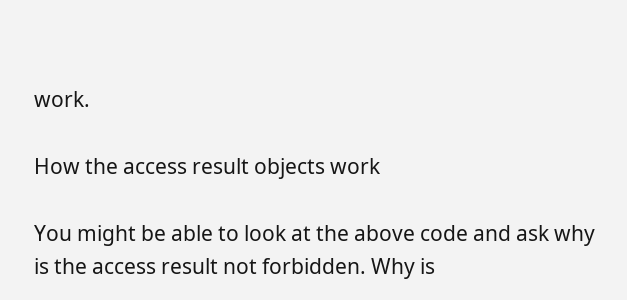work.

How the access result objects work

You might be able to look at the above code and ask why is the access result not forbidden. Why is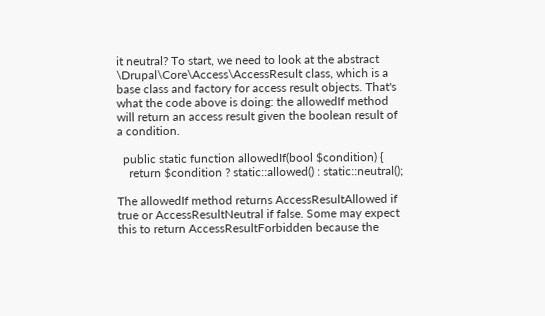it neutral? To start, we need to look at the abstract \Drupal\Core\Access\AccessResult class, which is a base class and factory for access result objects. That's what the code above is doing: the allowedIf method will return an access result given the boolean result of a condition.

  public static function allowedIf(bool $condition) {
    return $condition ? static::allowed() : static::neutral();

The allowedIf method returns AccessResultAllowed if true or AccessResultNeutral if false. Some may expect this to return AccessResultForbidden because the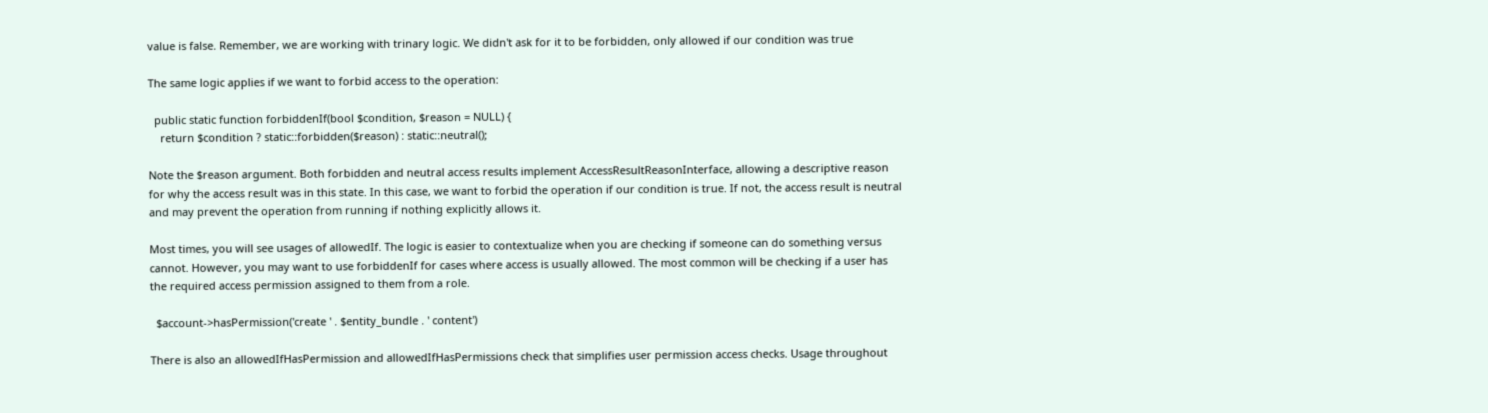value is false. Remember, we are working with trinary logic. We didn't ask for it to be forbidden, only allowed if our condition was true

The same logic applies if we want to forbid access to the operation:

  public static function forbiddenIf(bool $condition, $reason = NULL) {
    return $condition ? static::forbidden($reason) : static::neutral();

Note the $reason argument. Both forbidden and neutral access results implement AccessResultReasonInterface, allowing a descriptive reason for why the access result was in this state. In this case, we want to forbid the operation if our condition is true. If not, the access result is neutral and may prevent the operation from running if nothing explicitly allows it.

Most times, you will see usages of allowedIf. The logic is easier to contextualize when you are checking if someone can do something versus cannot. However, you may want to use forbiddenIf for cases where access is usually allowed. The most common will be checking if a user has the required access permission assigned to them from a role.

  $account->hasPermission('create ' . $entity_bundle . ' content')

There is also an allowedIfHasPermission and allowedIfHasPermissions check that simplifies user permission access checks. Usage throughout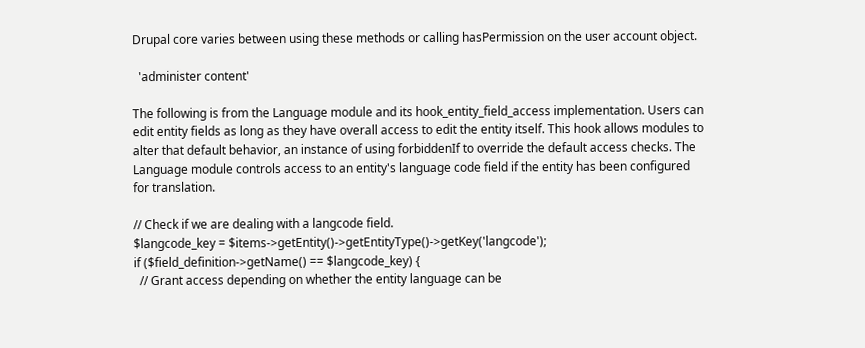Drupal core varies between using these methods or calling hasPermission on the user account object.

  'administer content'

The following is from the Language module and its hook_entity_field_access implementation. Users can edit entity fields as long as they have overall access to edit the entity itself. This hook allows modules to alter that default behavior, an instance of using forbiddenIf to override the default access checks. The Language module controls access to an entity's language code field if the entity has been configured for translation.

// Check if we are dealing with a langcode field.
$langcode_key = $items->getEntity()->getEntityType()->getKey('langcode');
if ($field_definition->getName() == $langcode_key) {
  // Grant access depending on whether the entity language can be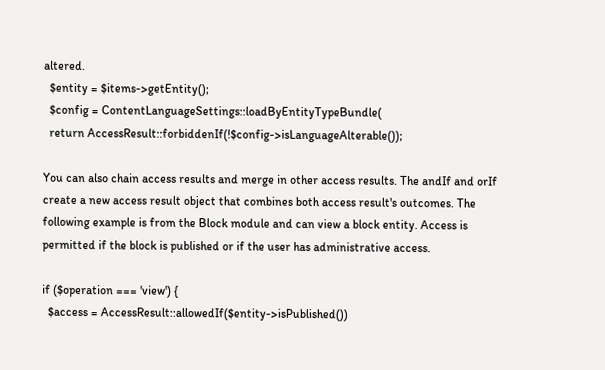altered.
  $entity = $items->getEntity();
  $config = ContentLanguageSettings::loadByEntityTypeBundle(
  return AccessResult::forbiddenIf(!$config->isLanguageAlterable());

You can also chain access results and merge in other access results. The andIf and orIf create a new access result object that combines both access result's outcomes. The following example is from the Block module and can view a block entity. Access is permitted if the block is published or if the user has administrative access.

if ($operation === 'view') {
  $access = AccessResult::allowedIf($entity->isPublished())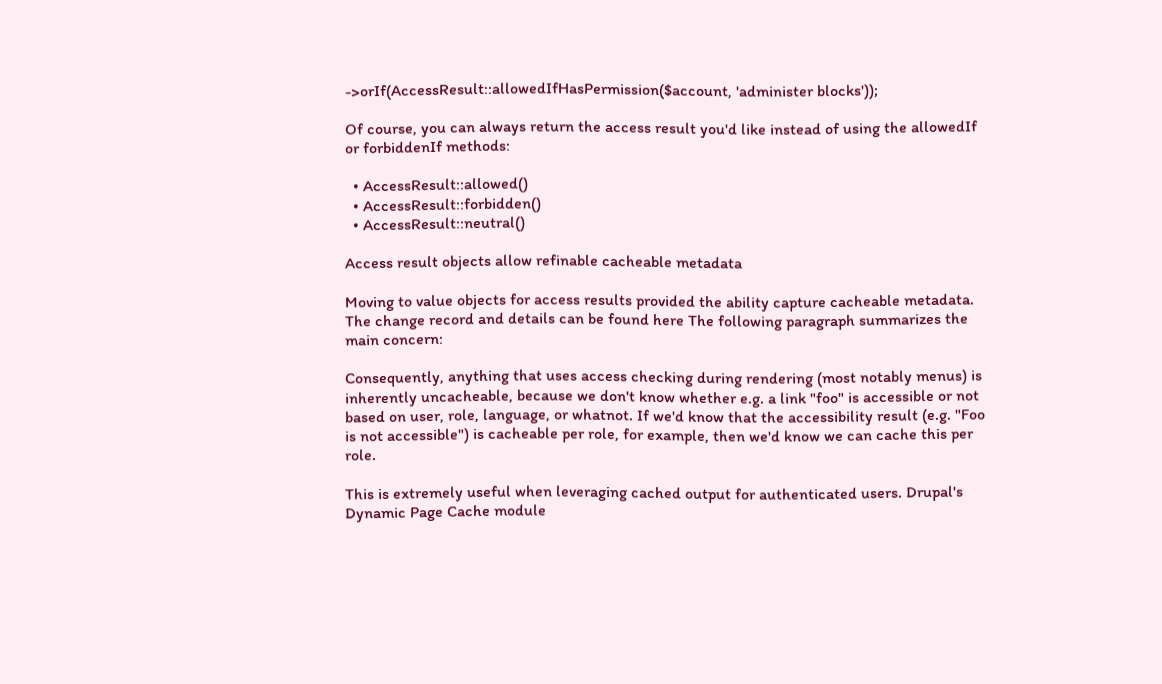->orIf(AccessResult::allowedIfHasPermission($account, 'administer blocks'));

Of course, you can always return the access result you'd like instead of using the allowedIf or forbiddenIf methods:

  • AccessResult::allowed()
  • AccessResult::forbidden()
  • AccessResult::neutral()

Access result objects allow refinable cacheable metadata

Moving to value objects for access results provided the ability capture cacheable metadata. The change record and details can be found here The following paragraph summarizes the main concern:

Consequently, anything that uses access checking during rendering (most notably menus) is inherently uncacheable, because we don't know whether e.g. a link "foo" is accessible or not based on user, role, language, or whatnot. If we'd know that the accessibility result (e.g. "Foo is not accessible") is cacheable per role, for example, then we'd know we can cache this per role.

This is extremely useful when leveraging cached output for authenticated users. Drupal's Dynamic Page Cache module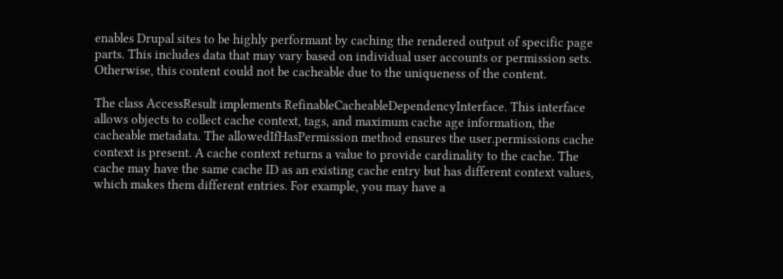enables Drupal sites to be highly performant by caching the rendered output of specific page parts. This includes data that may vary based on individual user accounts or permission sets. Otherwise, this content could not be cacheable due to the uniqueness of the content.

The class AccessResult implements RefinableCacheableDependencyInterface. This interface allows objects to collect cache context, tags, and maximum cache age information, the cacheable metadata. The allowedIfHasPermission method ensures the user.permissions cache context is present. A cache context returns a value to provide cardinality to the cache. The cache may have the same cache ID as an existing cache entry but has different context values, which makes them different entries. For example, you may have a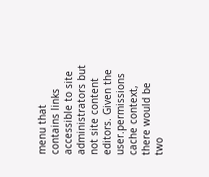menu that contains links accessible to site administrators but not site content editors. Given the user.permissions cache context, there would be two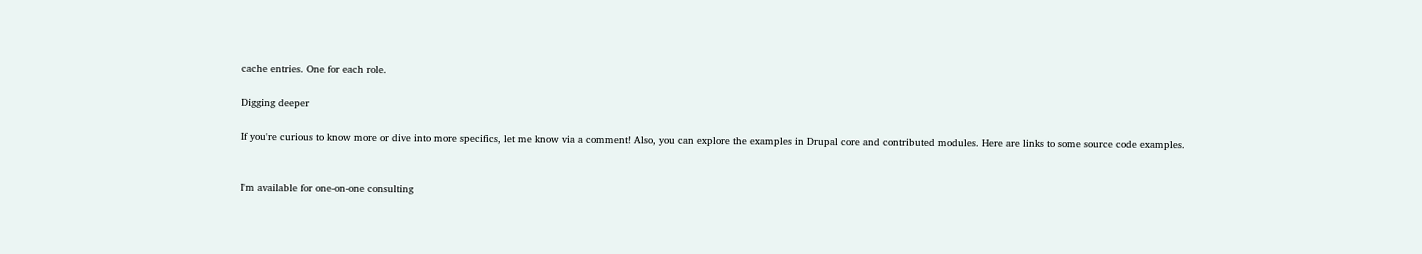cache entries. One for each role.

Digging deeper

If you're curious to know more or dive into more specifics, let me know via a comment! Also, you can explore the examples in Drupal core and contributed modules. Here are links to some source code examples.


I'm available for one-on-one consulting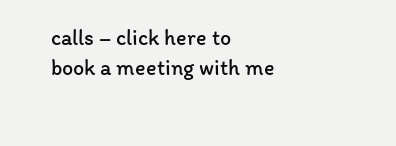calls – click here to book a meeting with me